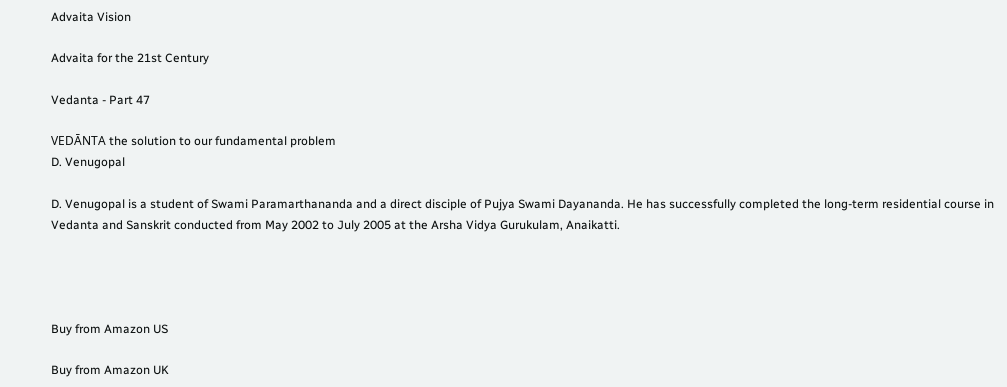Advaita Vision

Advaita for the 21st Century

Vedanta - Part 47

VEDĀNTA the solution to our fundamental problem
D. Venugopal

D. Venugopal is a student of Swami Paramarthananda and a direct disciple of Pujya Swami Dayananda. He has successfully completed the long-term residential course in Vedanta and Sanskrit conducted from May 2002 to July 2005 at the Arsha Vidya Gurukulam, Anaikatti.




Buy from Amazon US

Buy from Amazon UK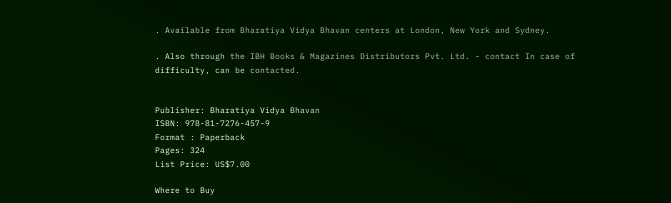. Available from Bharatiya Vidya Bhavan centers at London, New York and Sydney.

. Also through the IBH Books & Magazines Distributors Pvt. Ltd. - contact In case of difficulty, can be contacted.


Publisher: Bharatiya Vidya Bhavan
ISBN: 978-81-7276-457-9
Format : Paperback
Pages: 324
List Price: US$7.00

Where to Buy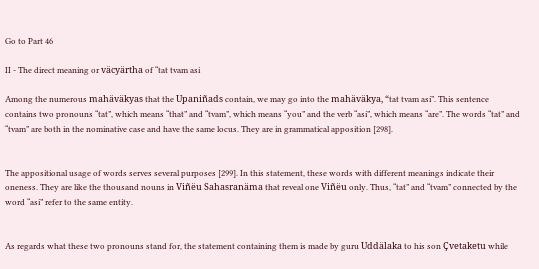Go to Part 46

II - The direct meaning or väcyärtha of “tat tvam asi

Among the numerous mahäväkyas that the Upaniñads contain, we may go into the mahäväkya, “tat tvam asi”. This sentence contains two pronouns “tat”, which means “that” and “tvam”, which means “you” and the verb “asi”, which means “are”. The words “tat” and “tvam” are both in the nominative case and have the same locus. They are in grammatical apposition [298].


The appositional usage of words serves several purposes [299]. In this statement, these words with different meanings indicate their oneness. They are like the thousand nouns in Viñëu Sahasranäma that reveal one Viñëu only. Thus, “tat” and “tvam” connected by the word “asi” refer to the same entity.


As regards what these two pronouns stand for, the statement containing them is made by guru Uddälaka to his son Çvetaketu while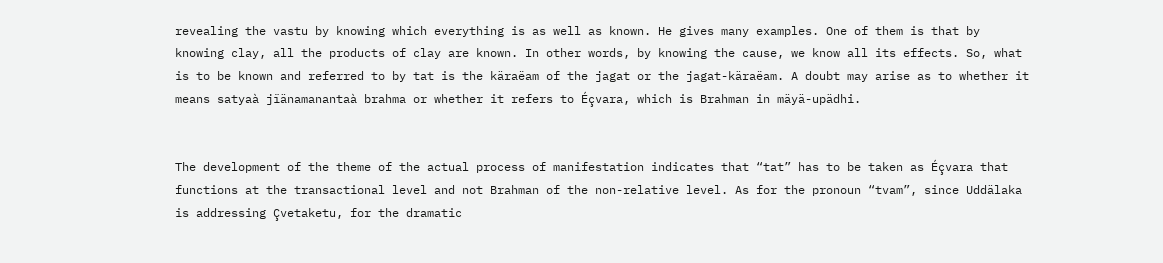revealing the vastu by knowing which everything is as well as known. He gives many examples. One of them is that by knowing clay, all the products of clay are known. In other words, by knowing the cause, we know all its effects. So, what is to be known and referred to by tat is the käraëam of the jagat or the jagat-käraëam. A doubt may arise as to whether it means satyaà jïänamanantaà brahma or whether it refers to Éçvara, which is Brahman in mäyä-upädhi.


The development of the theme of the actual process of manifestation indicates that “tat” has to be taken as Éçvara that functions at the transactional level and not Brahman of the non-relative level. As for the pronoun “tvam”, since Uddälaka is addressing Çvetaketu, for the dramatic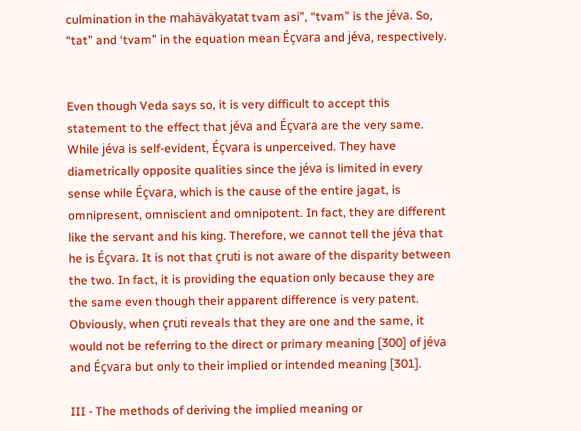culmination in the mahäväkyatat tvam asi”, “tvam” is the jéva. So, “tat” and ‘tvam” in the equation mean Éçvara and jéva, respectively.


Even though Veda says so, it is very difficult to accept this statement to the effect that jéva and Éçvara are the very same. While jéva is self-evident, Éçvara is unperceived. They have diametrically opposite qualities since the jéva is limited in every sense while Éçvara, which is the cause of the entire jagat, is omnipresent, omniscient and omnipotent. In fact, they are different like the servant and his king. Therefore, we cannot tell the jéva that he is Éçvara. It is not that çruti is not aware of the disparity between the two. In fact, it is providing the equation only because they are the same even though their apparent difference is very patent. Obviously, when çruti reveals that they are one and the same, it would not be referring to the direct or primary meaning [300] of jéva and Éçvara but only to their implied or intended meaning [301].

III - The methods of deriving the implied meaning or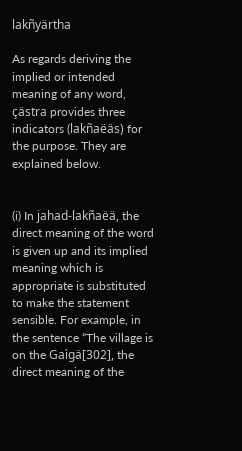lakñyärtha

As regards deriving the implied or intended meaning of any word, çästra provides three indicators (lakñaëäs) for the purpose. They are explained below.


(i) In jahad-lakñaëä, the direct meaning of the word is given up and its implied meaning which is appropriate is substituted to make the statement sensible. For example, in the sentence “The village is on the Gaìgä[302], the direct meaning of the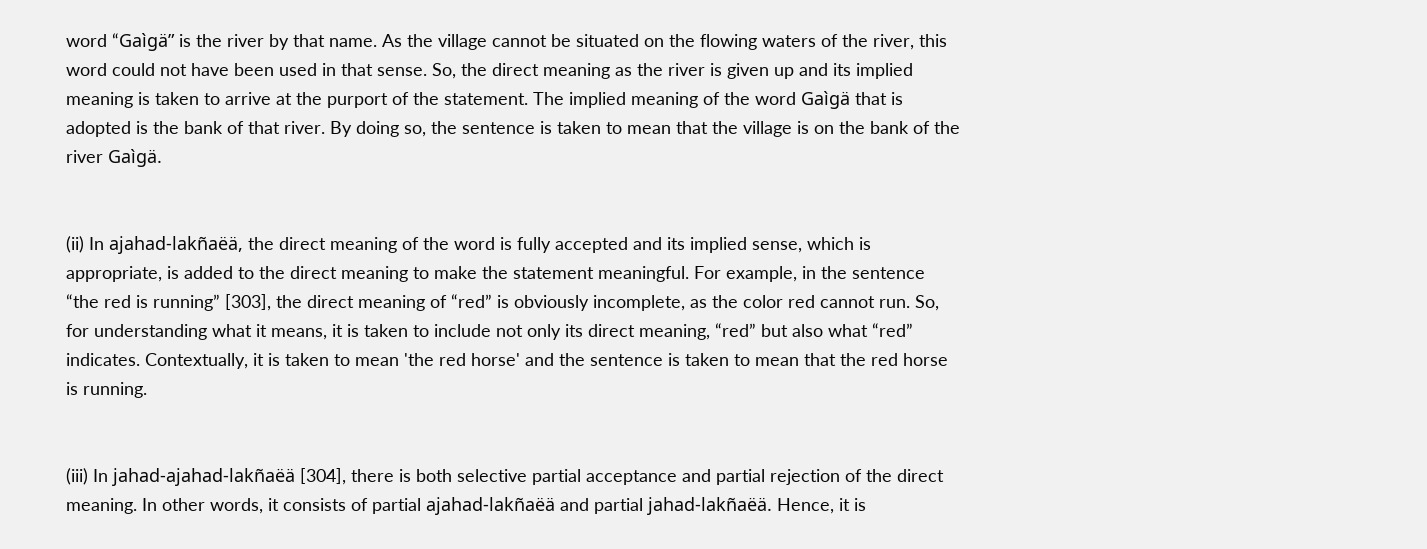word “Gaìgä” is the river by that name. As the village cannot be situated on the flowing waters of the river, this word could not have been used in that sense. So, the direct meaning as the river is given up and its implied meaning is taken to arrive at the purport of the statement. The implied meaning of the word Gaìgä that is adopted is the bank of that river. By doing so, the sentence is taken to mean that the village is on the bank of the river Gaìgä.


(ii) In ajahad-lakñaëä, the direct meaning of the word is fully accepted and its implied sense, which is appropriate, is added to the direct meaning to make the statement meaningful. For example, in the sentence “the red is running” [303], the direct meaning of “red” is obviously incomplete, as the color red cannot run. So, for understanding what it means, it is taken to include not only its direct meaning, “red” but also what “red” indicates. Contextually, it is taken to mean 'the red horse' and the sentence is taken to mean that the red horse is running.


(iii) In jahad-ajahad-lakñaëä [304], there is both selective partial acceptance and partial rejection of the direct meaning. In other words, it consists of partial ajahad-lakñaëä and partial jahad-lakñaëä. Hence, it is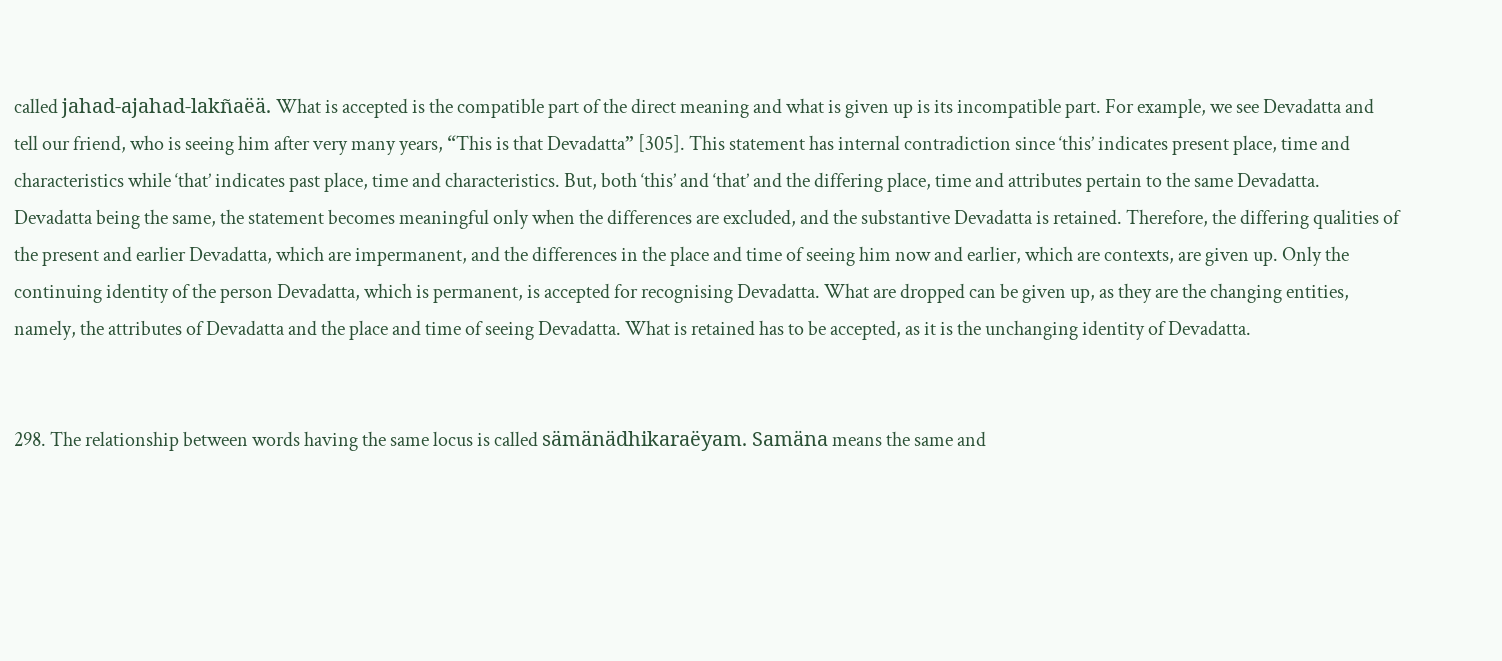called jahad-ajahad-lakñaëä. What is accepted is the compatible part of the direct meaning and what is given up is its incompatible part. For example, we see Devadatta and tell our friend, who is seeing him after very many years, “This is that Devadatta” [305]. This statement has internal contradiction since ‘this’ indicates present place, time and characteristics while ‘that’ indicates past place, time and characteristics. But, both ‘this’ and ‘that’ and the differing place, time and attributes pertain to the same Devadatta. Devadatta being the same, the statement becomes meaningful only when the differences are excluded, and the substantive Devadatta is retained. Therefore, the differing qualities of the present and earlier Devadatta, which are impermanent, and the differences in the place and time of seeing him now and earlier, which are contexts, are given up. Only the continuing identity of the person Devadatta, which is permanent, is accepted for recognising Devadatta. What are dropped can be given up, as they are the changing entities, namely, the attributes of Devadatta and the place and time of seeing Devadatta. What is retained has to be accepted, as it is the unchanging identity of Devadatta.


298. The relationship between words having the same locus is called sämänädhikaraëyam. Samäna means the same and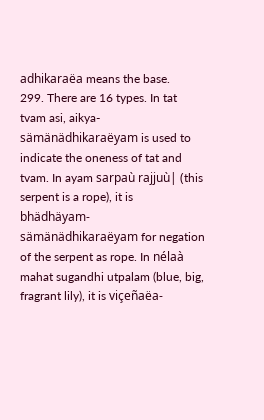adhikaraëa means the base.
299. There are 16 types. In tat tvam asi, aikya-sämänädhikaraëyam is used to indicate the oneness of tat and tvam. In ayam sarpaù rajjuù| (this serpent is a rope), it is bhädhäyam-sämänädhikaraëyam for negation of the serpent as rope. In nélaà mahat sugandhi utpalam (blue, big, fragrant lily), it is viçeñaëa-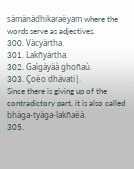sämänädhikaraëyam where the words serve as adjectives.
300. Väcyärtha.
301. Lakñyärtha.
302. Gaìgäyäà ghoñaù.
303. Çoëo dhävati|.
Since there is giving up of the contradictory part, it is also called bhäga-tyäga-lakñaëä.
305.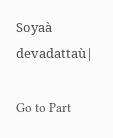Soyaà devadattaù|

Go to Part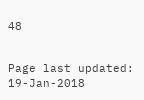48


Page last updated: 19-Jan-2018